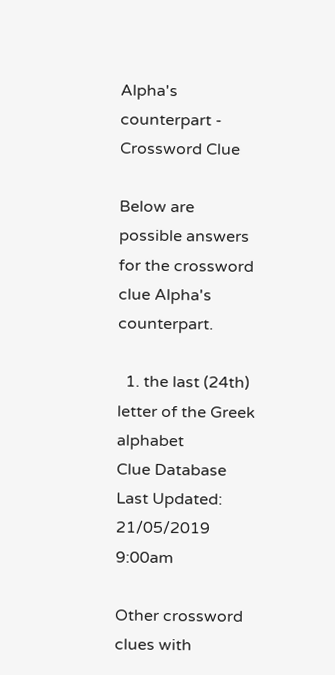Alpha's counterpart - Crossword Clue

Below are possible answers for the crossword clue Alpha's counterpart.

  1. the last (24th) letter of the Greek alphabet
Clue Database Last Updated: 21/05/2019 9:00am

Other crossword clues with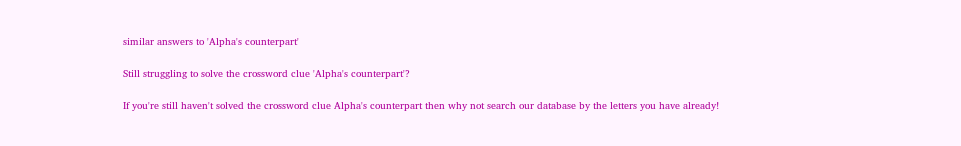similar answers to 'Alpha's counterpart'

Still struggling to solve the crossword clue 'Alpha's counterpart'?

If you're still haven't solved the crossword clue Alpha's counterpart then why not search our database by the letters you have already!